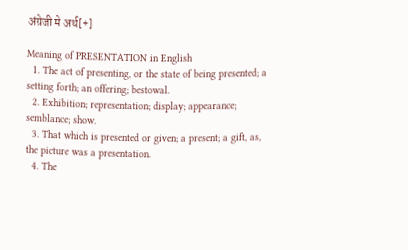अंग्रेजी मे अर्थ[+]

Meaning of PRESENTATION in English
  1. The act of presenting, or the state of being presented; a setting forth; an offering; bestowal.
  2. Exhibition; representation; display; appearance; semblance; show.
  3. That which is presented or given; a present; a gift, as, the picture was a presentation.
  4. The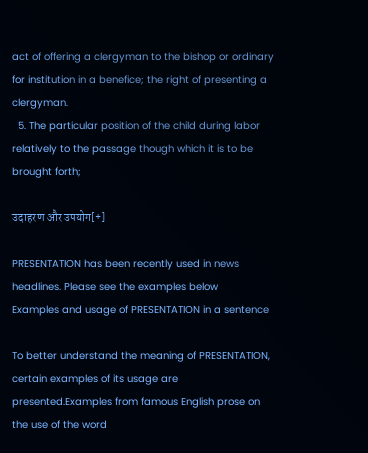act of offering a clergyman to the bishop or ordinary for institution in a benefice; the right of presenting a clergyman.
  5. The particular position of the child during labor relatively to the passage though which it is to be brought forth;

उदाहरण और उपयोग[+]

PRESENTATION has been recently used in news headlines. Please see the examples below
Examples and usage of PRESENTATION in a sentence

To better understand the meaning of PRESENTATION, certain examples of its usage are presented.Examples from famous English prose on the use of the word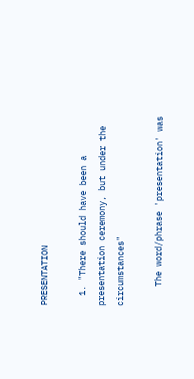PRESENTATION

  1. "There should have been a presentation ceremony, but under the circumstances"

    The word/phrase 'presentation' was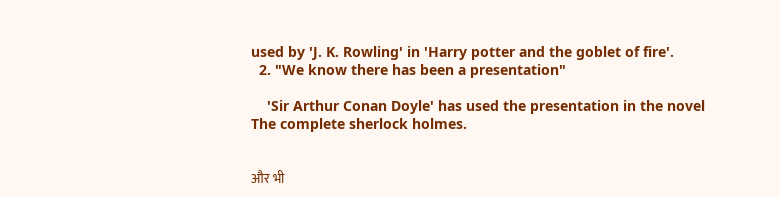used by 'J. K. Rowling' in 'Harry potter and the goblet of fire'.
  2. "We know there has been a presentation"

    'Sir Arthur Conan Doyle' has used the presentation in the novel The complete sherlock holmes.


और भी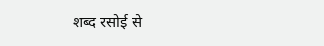शब्द रसोई से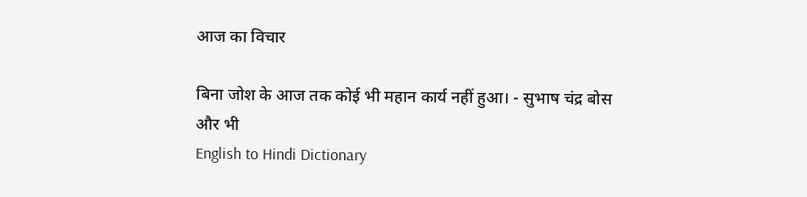आज का विचार

बिना जोश के आज तक कोई भी महान कार्य नहीं हुआ। - सुभाष चंद्र बोस
और भी
English to Hindi Dictionary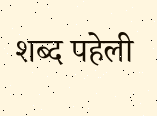शब्द पहेली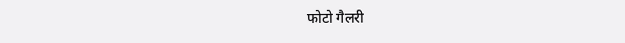फोटो गैलरी